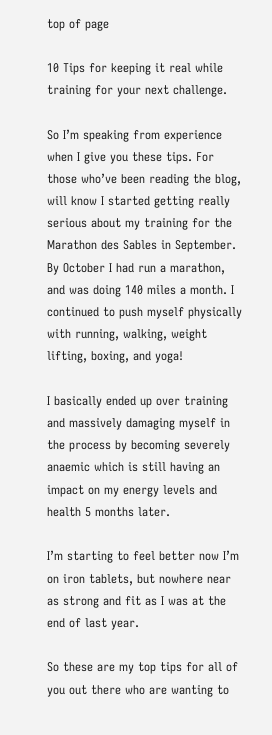top of page

10 Tips for keeping it real while training for your next challenge.

So I’m speaking from experience when I give you these tips. For those who’ve been reading the blog, will know I started getting really serious about my training for the Marathon des Sables in September. By October I had run a marathon, and was doing 140 miles a month. I continued to push myself physically with running, walking, weight lifting, boxing, and yoga!

I basically ended up over training and massively damaging myself in the process by becoming severely anaemic which is still having an impact on my energy levels and health 5 months later.

I’m starting to feel better now I’m on iron tablets, but nowhere near as strong and fit as I was at the end of last year.

So these are my top tips for all of you out there who are wanting to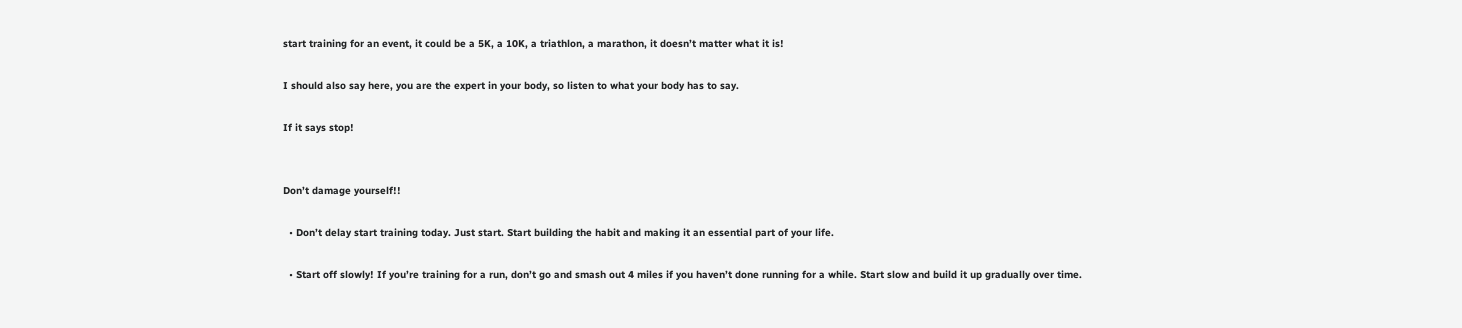start training for an event, it could be a 5K, a 10K, a triathlon, a marathon, it doesn’t matter what it is!

I should also say here, you are the expert in your body, so listen to what your body has to say.

If it says stop!


Don’t damage yourself!!

  • Don’t delay start training today. Just start. Start building the habit and making it an essential part of your life.

  • Start off slowly! If you’re training for a run, don’t go and smash out 4 miles if you haven’t done running for a while. Start slow and build it up gradually over time.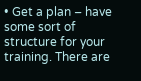• Get a plan – have some sort of structure for your training. There are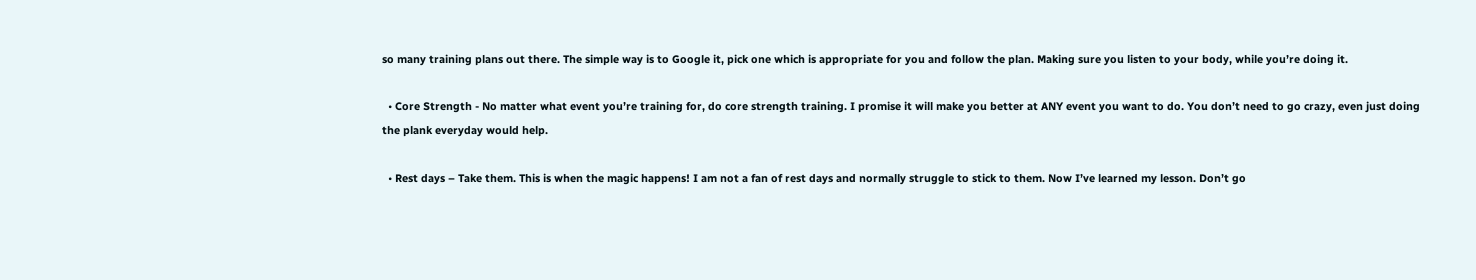so many training plans out there. The simple way is to Google it, pick one which is appropriate for you and follow the plan. Making sure you listen to your body, while you’re doing it.

  • Core Strength - No matter what event you’re training for, do core strength training. I promise it will make you better at ANY event you want to do. You don’t need to go crazy, even just doing the plank everyday would help.

  • Rest days – Take them. This is when the magic happens! I am not a fan of rest days and normally struggle to stick to them. Now I’ve learned my lesson. Don’t go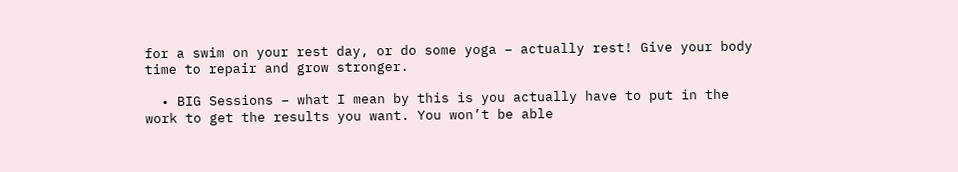for a swim on your rest day, or do some yoga – actually rest! Give your body time to repair and grow stronger.

  • BIG Sessions – what I mean by this is you actually have to put in the work to get the results you want. You won’t be able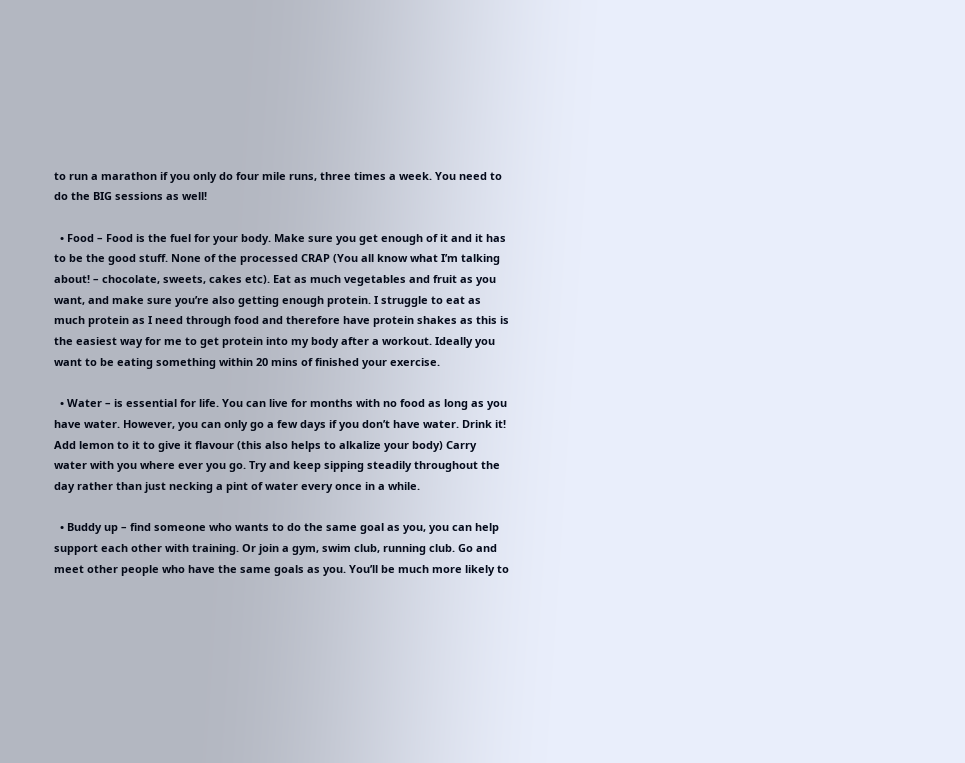to run a marathon if you only do four mile runs, three times a week. You need to do the BIG sessions as well!

  • Food – Food is the fuel for your body. Make sure you get enough of it and it has to be the good stuff. None of the processed CRAP (You all know what I’m talking about! – chocolate, sweets, cakes etc). Eat as much vegetables and fruit as you want, and make sure you’re also getting enough protein. I struggle to eat as much protein as I need through food and therefore have protein shakes as this is the easiest way for me to get protein into my body after a workout. Ideally you want to be eating something within 20 mins of finished your exercise.

  • Water – is essential for life. You can live for months with no food as long as you have water. However, you can only go a few days if you don’t have water. Drink it! Add lemon to it to give it flavour (this also helps to alkalize your body) Carry water with you where ever you go. Try and keep sipping steadily throughout the day rather than just necking a pint of water every once in a while.

  • Buddy up – find someone who wants to do the same goal as you, you can help support each other with training. Or join a gym, swim club, running club. Go and meet other people who have the same goals as you. You’ll be much more likely to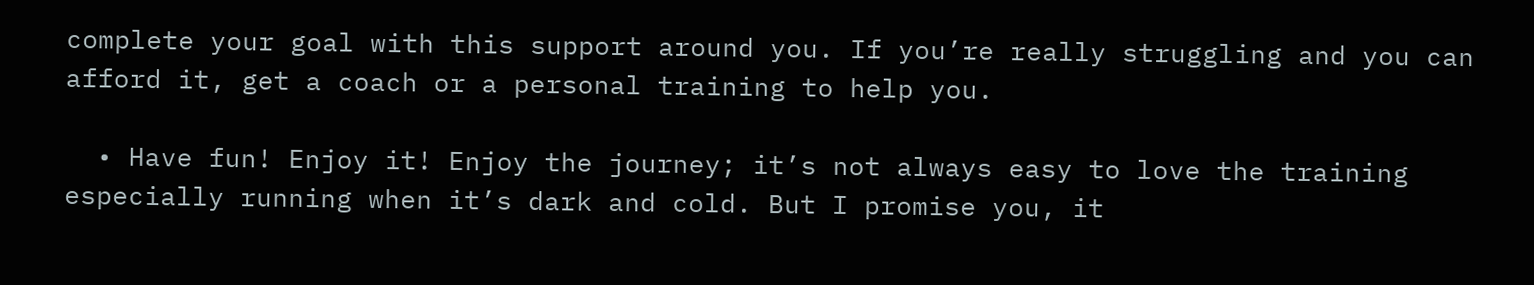complete your goal with this support around you. If you’re really struggling and you can afford it, get a coach or a personal training to help you.

  • Have fun! Enjoy it! Enjoy the journey; it’s not always easy to love the training especially running when it’s dark and cold. But I promise you, it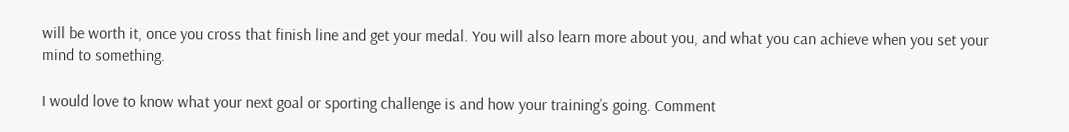will be worth it, once you cross that finish line and get your medal. You will also learn more about you, and what you can achieve when you set your mind to something.

I would love to know what your next goal or sporting challenge is and how your training’s going. Comment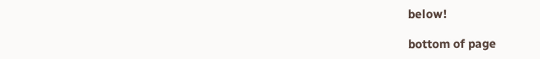below!

bottom of page